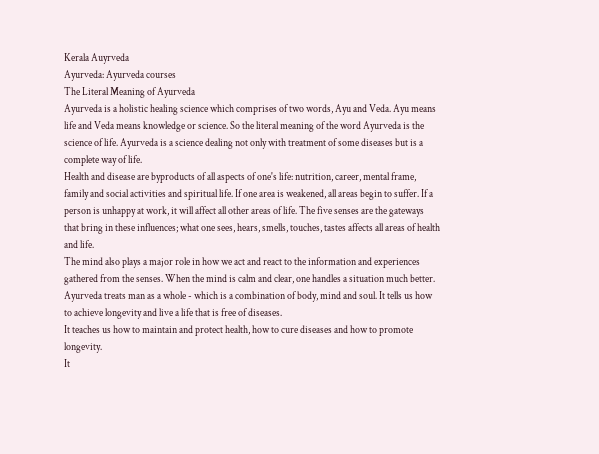Kerala Auyrveda
Ayurveda: Ayurveda courses
The Literal Meaning of Ayurveda
Ayurveda is a holistic healing science which comprises of two words, Ayu and Veda. Ayu means life and Veda means knowledge or science. So the literal meaning of the word Ayurveda is the science of life. Ayurveda is a science dealing not only with treatment of some diseases but is a complete way of life.
Health and disease are byproducts of all aspects of one's life: nutrition, career, mental frame, family and social activities and spiritual life. If one area is weakened, all areas begin to suffer. If a person is unhappy at work, it will affect all other areas of life. The five senses are the gateways that bring in these influences; what one sees, hears, smells, touches, tastes affects all areas of health and life.
The mind also plays a major role in how we act and react to the information and experiences gathered from the senses. When the mind is calm and clear, one handles a situation much better.
Ayurveda treats man as a whole - which is a combination of body, mind and soul. It tells us how to achieve longevity and live a life that is free of diseases.
It teaches us how to maintain and protect health, how to cure diseases and how to promote longevity.
It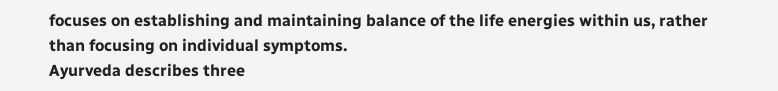focuses on establishing and maintaining balance of the life energies within us, rather than focusing on individual symptoms.
Ayurveda describes three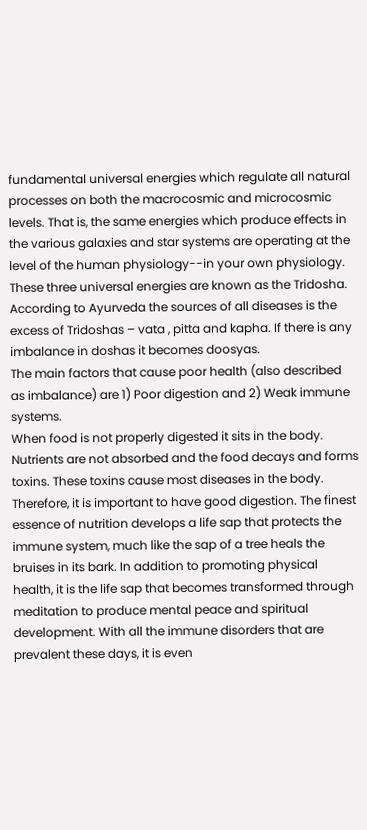fundamental universal energies which regulate all natural processes on both the macrocosmic and microcosmic levels. That is, the same energies which produce effects in the various galaxies and star systems are operating at the level of the human physiology--in your own physiology. These three universal energies are known as the Tridosha. According to Ayurveda the sources of all diseases is the excess of Tridoshas – vata , pitta and kapha. If there is any imbalance in doshas it becomes doosyas.
The main factors that cause poor health (also described as imbalance) are 1) Poor digestion and 2) Weak immune systems.
When food is not properly digested it sits in the body. Nutrients are not absorbed and the food decays and forms toxins. These toxins cause most diseases in the body. Therefore, it is important to have good digestion. The finest essence of nutrition develops a life sap that protects the immune system, much like the sap of a tree heals the bruises in its bark. In addition to promoting physical health, it is the life sap that becomes transformed through meditation to produce mental peace and spiritual development. With all the immune disorders that are prevalent these days, it is even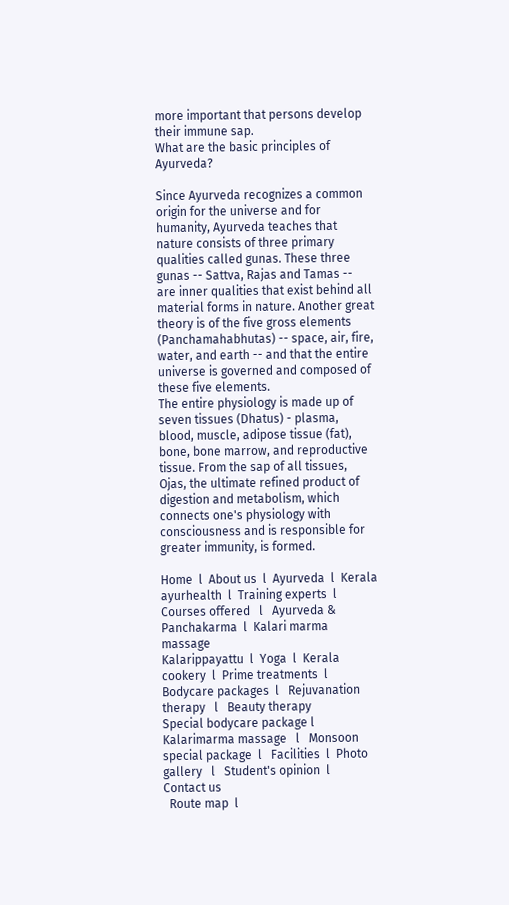more important that persons develop their immune sap.
What are the basic principles of Ayurveda?

Since Ayurveda recognizes a common origin for the universe and for humanity, Ayurveda teaches that nature consists of three primary qualities called gunas. These three gunas -- Sattva, Rajas and Tamas -- are inner qualities that exist behind all material forms in nature. Another great theory is of the five gross elements (Panchamahabhutas) -- space, air, fire, water, and earth -- and that the entire universe is governed and composed of these five elements.
The entire physiology is made up of seven tissues (Dhatus) - plasma, blood, muscle, adipose tissue (fat), bone, bone marrow, and reproductive tissue. From the sap of all tissues, Ojas, the ultimate refined product of digestion and metabolism, which connects one's physiology with consciousness and is responsible for greater immunity, is formed.

Home  l  About us  l  Ayurveda  l  Kerala ayurhealth  l  Training experts  l  Courses offered   l   Ayurveda & Panchakarma  l  Kalari marma massage
Kalarippayattu  l  Yoga  l  Kerala cookery  l  Prime treatments  l  Bodycare packages  l   Rejuvanation therapy   l   Beauty therapy
Special bodycare package l  Kalarimarma massage   l   Monsoon special package  l   Facilities  l  Photo gallery   l   Student's opinion  l   Contact us
  Route map  l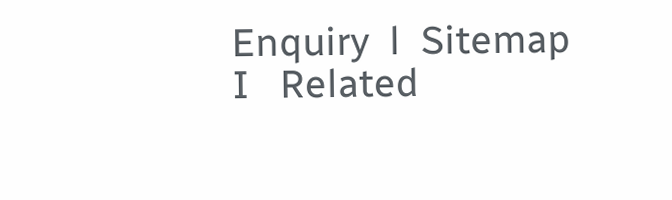Enquiry  l  Sitemap  I   Related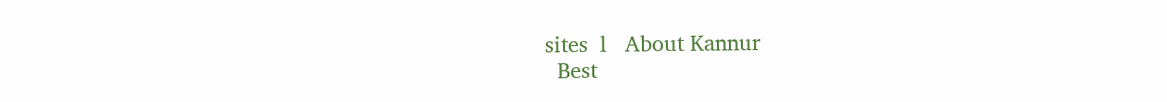sites  l   About Kannur
  Best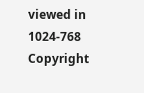viewed in 1024-768 Copyright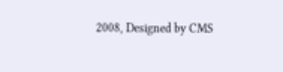2008, Designed by CMS